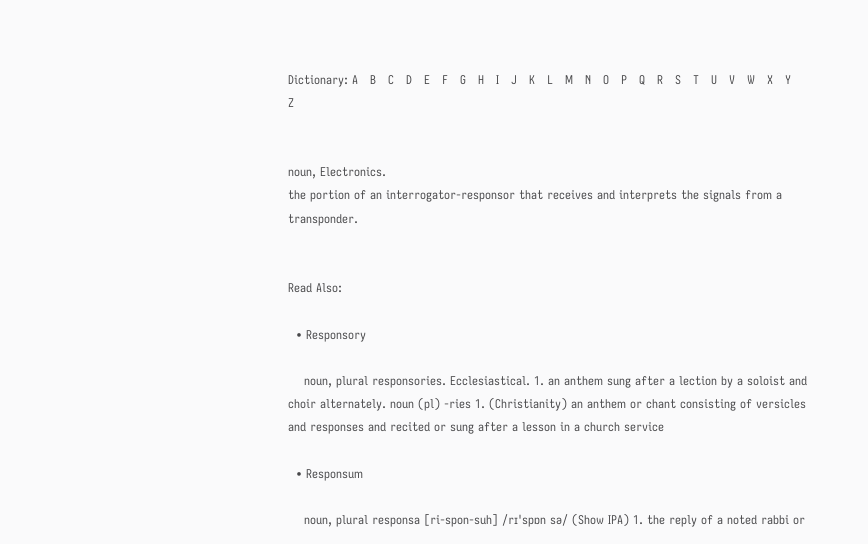Dictionary: A   B   C   D   E   F   G   H   I   J   K   L   M   N   O   P   Q   R   S   T   U   V   W   X   Y   Z


noun, Electronics.
the portion of an interrogator-responsor that receives and interprets the signals from a transponder.


Read Also:

  • Responsory

    noun, plural responsories. Ecclesiastical. 1. an anthem sung after a lection by a soloist and choir alternately. noun (pl) -ries 1. (Christianity) an anthem or chant consisting of versicles and responses and recited or sung after a lesson in a church service

  • Responsum

    noun, plural responsa [ri-spon-suh] /rɪˈspɒn sə/ (Show IPA) 1. the reply of a noted rabbi or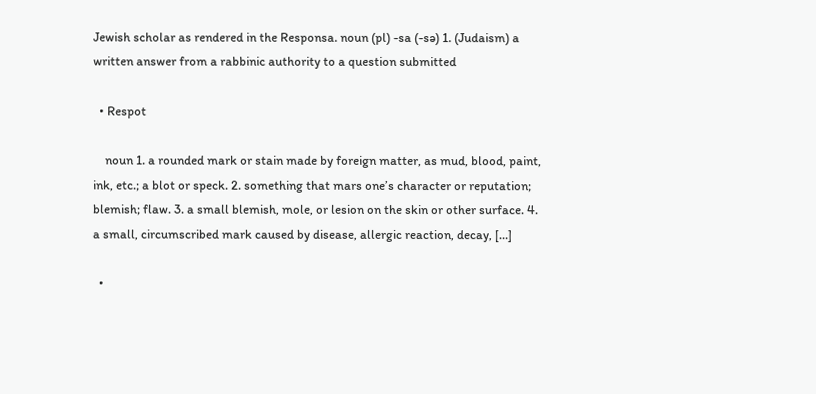Jewish scholar as rendered in the Responsa. noun (pl) -sa (-sə) 1. (Judaism) a written answer from a rabbinic authority to a question submitted

  • Respot

    noun 1. a rounded mark or stain made by foreign matter, as mud, blood, paint, ink, etc.; a blot or speck. 2. something that mars one’s character or reputation; blemish; flaw. 3. a small blemish, mole, or lesion on the skin or other surface. 4. a small, circumscribed mark caused by disease, allergic reaction, decay, […]

  •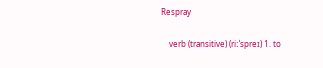Respray

    verb (transitive) (riːˈspreɪ) 1. to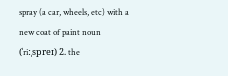spray (a car, wheels, etc) with a new coat of paint noun (ˈriːˌspreɪ) 2. the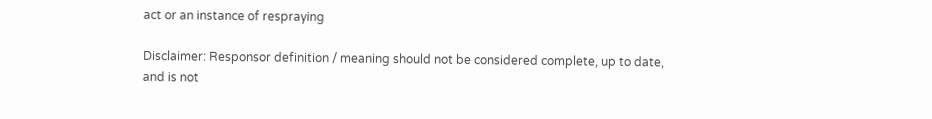act or an instance of respraying

Disclaimer: Responsor definition / meaning should not be considered complete, up to date, and is not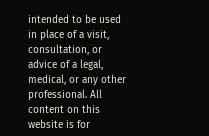intended to be used in place of a visit, consultation, or advice of a legal, medical, or any other professional. All content on this website is for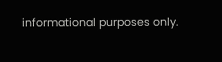informational purposes only.